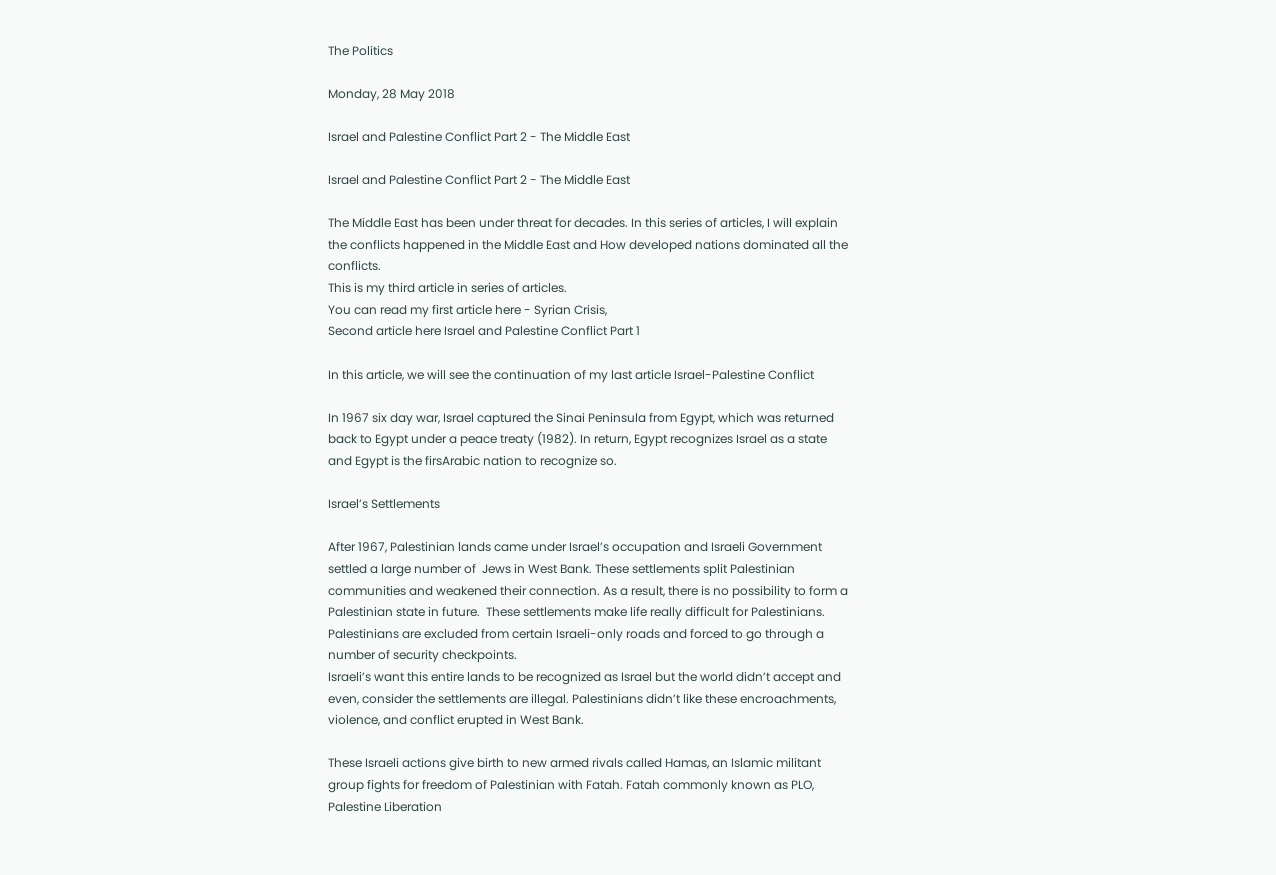The Politics

Monday, 28 May 2018

Israel and Palestine Conflict Part 2 - The Middle East

Israel and Palestine Conflict Part 2 - The Middle East

The Middle East has been under threat for decades. In this series of articles, I will explain the conflicts happened in the Middle East and How developed nations dominated all the conflicts.
This is my third article in series of articles.
You can read my first article here - Syrian Crisis,
Second article here Israel and Palestine Conflict Part 1

In this article, we will see the continuation of my last article Israel-Palestine Conflict

In 1967 six day war, Israel captured the Sinai Peninsula from Egypt, which was returned back to Egypt under a peace treaty (1982). In return, Egypt recognizes Israel as a state and Egypt is the firsArabic nation to recognize so.

Israel’s Settlements

After 1967, Palestinian lands came under Israel’s occupation and Israeli Government settled a large number of  Jews in West Bank. These settlements split Palestinian communities and weakened their connection. As a result, there is no possibility to form a Palestinian state in future.  These settlements make life really difficult for Palestinians. Palestinians are excluded from certain Israeli-only roads and forced to go through a number of security checkpoints.
Israeli’s want this entire lands to be recognized as Israel but the world didn’t accept and even, consider the settlements are illegal. Palestinians didn’t like these encroachments, violence, and conflict erupted in West Bank.

These Israeli actions give birth to new armed rivals called Hamas, an Islamic militant group fights for freedom of Palestinian with Fatah. Fatah commonly known as PLO, Palestine Liberation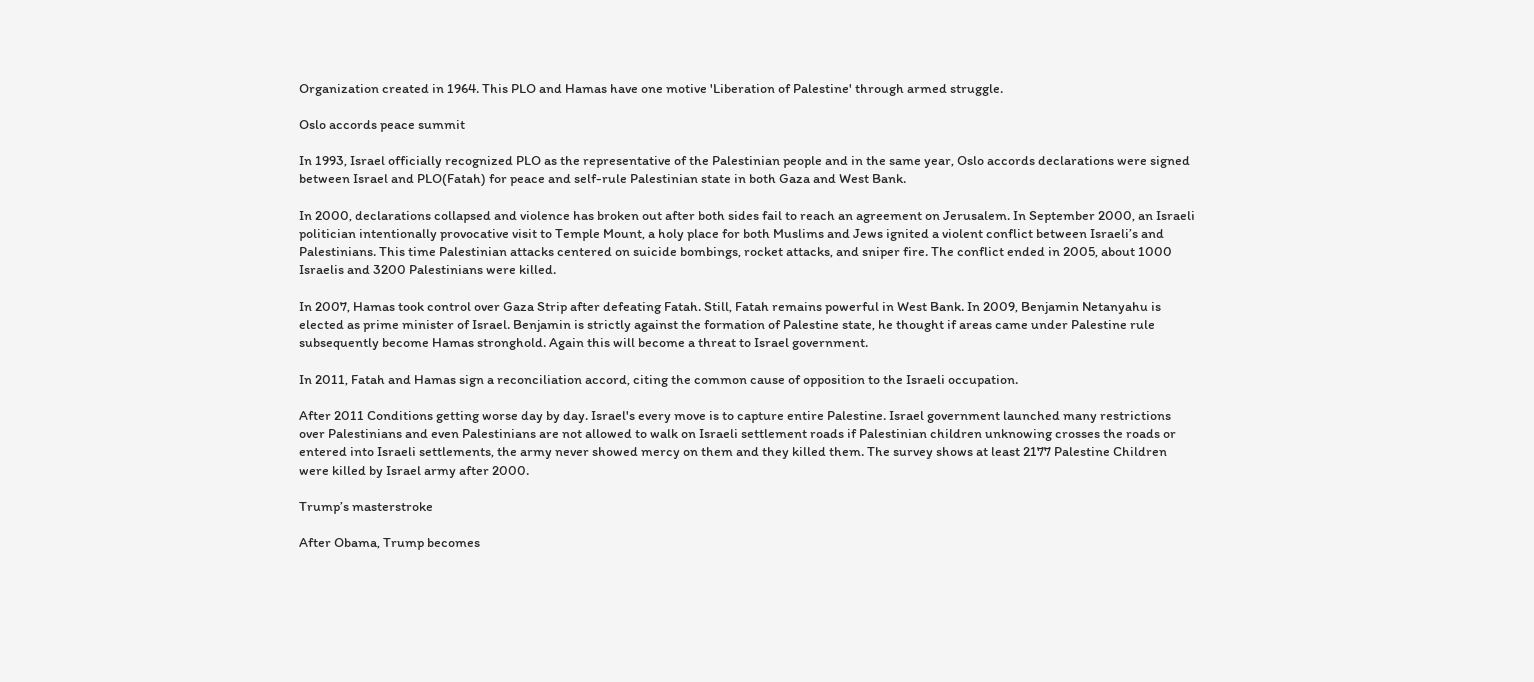Organization created in 1964. This PLO and Hamas have one motive 'Liberation of Palestine' through armed struggle.

Oslo accords peace summit

In 1993, Israel officially recognized PLO as the representative of the Palestinian people and in the same year, Oslo accords declarations were signed between Israel and PLO(Fatah) for peace and self-rule Palestinian state in both Gaza and West Bank.

In 2000, declarations collapsed and violence has broken out after both sides fail to reach an agreement on Jerusalem. In September 2000, an Israeli politician intentionally provocative visit to Temple Mount, a holy place for both Muslims and Jews ignited a violent conflict between Israeli’s and Palestinians. This time Palestinian attacks centered on suicide bombings, rocket attacks, and sniper fire. The conflict ended in 2005, about 1000 Israelis and 3200 Palestinians were killed.

In 2007, Hamas took control over Gaza Strip after defeating Fatah. Still, Fatah remains powerful in West Bank. In 2009, Benjamin Netanyahu is elected as prime minister of Israel. Benjamin is strictly against the formation of Palestine state, he thought if areas came under Palestine rule subsequently become Hamas stronghold. Again this will become a threat to Israel government.

In 2011, Fatah and Hamas sign a reconciliation accord, citing the common cause of opposition to the Israeli occupation.

After 2011 Conditions getting worse day by day. Israel's every move is to capture entire Palestine. Israel government launched many restrictions over Palestinians and even Palestinians are not allowed to walk on Israeli settlement roads if Palestinian children unknowing crosses the roads or entered into Israeli settlements, the army never showed mercy on them and they killed them. The survey shows at least 2177 Palestine Children were killed by Israel army after 2000.

Trump’s masterstroke

After Obama, Trump becomes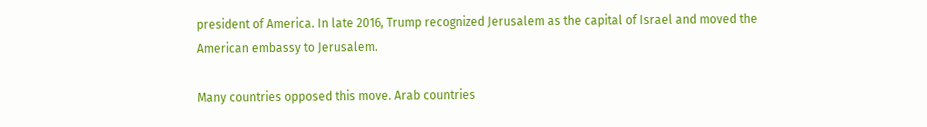president of America. In late 2016, Trump recognized Jerusalem as the capital of Israel and moved the American embassy to Jerusalem.

Many countries opposed this move. Arab countries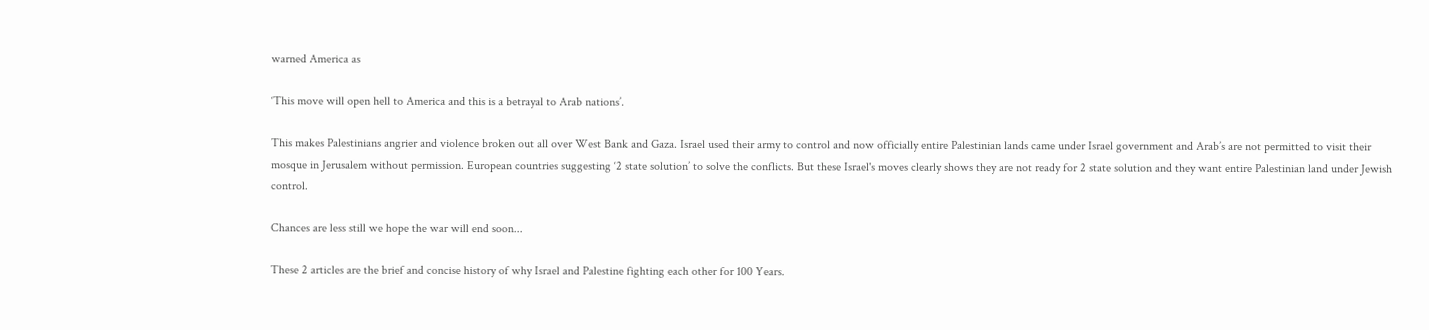warned America as

‘This move will open hell to America and this is a betrayal to Arab nations’.

This makes Palestinians angrier and violence broken out all over West Bank and Gaza. Israel used their army to control and now officially entire Palestinian lands came under Israel government and Arab’s are not permitted to visit their mosque in Jerusalem without permission. European countries suggesting ‘2 state solution’ to solve the conflicts. But these Israel's moves clearly shows they are not ready for 2 state solution and they want entire Palestinian land under Jewish control.

Chances are less still we hope the war will end soon...

These 2 articles are the brief and concise history of why Israel and Palestine fighting each other for 100 Years.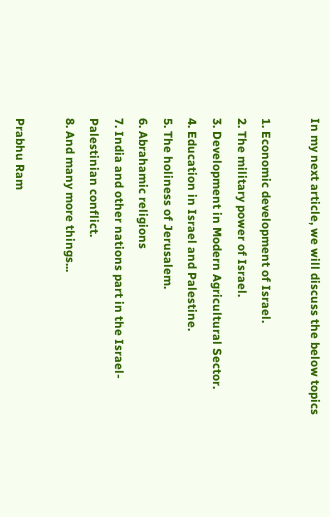In my next article, we will discuss the below topics

1. Economic development of Israel.
2. The military power of Israel.
3. Development in Modern Agricultural Sector.
4. Education in Israel and Palestine.
5. The holiness of Jerusalem.
6. Abrahamic religions
7. India and other nations part in the Israel-Palestinian conflict.
8. And many more things...

Prabhu Ram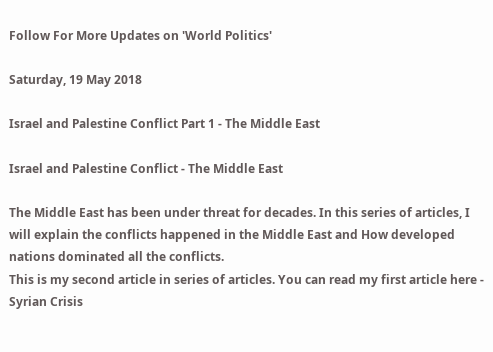Follow For More Updates on 'World Politics'

Saturday, 19 May 2018

Israel and Palestine Conflict Part 1 - The Middle East

Israel and Palestine Conflict - The Middle East

The Middle East has been under threat for decades. In this series of articles, I will explain the conflicts happened in the Middle East and How developed nations dominated all the conflicts.
This is my second article in series of articles. You can read my first article here - Syrian Crisis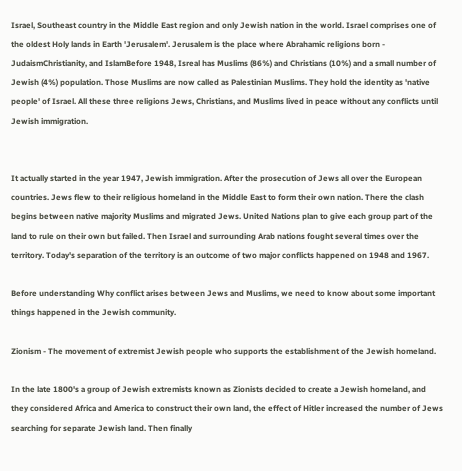Israel, Southeast country in the Middle East region and only Jewish nation in the world. Israel comprises one of the oldest Holy lands in Earth 'Jerusalem'. Jerusalem is the place where Abrahamic religions born - JudaismChristianity, and IslamBefore 1948, Isreal has Muslims (86%) and Christians (10%) and a small number of Jewish (4%) population. Those Muslims are now called as Palestinian Muslims. They hold the identity as 'native people' of Israel. All these three religions Jews, Christians, and Muslims lived in peace without any conflicts until Jewish immigration.


It actually started in the year 1947, Jewish immigration. After the prosecution of Jews all over the European countries. Jews flew to their religious homeland in the Middle East to form their own nation. There the clash begins between native majority Muslims and migrated Jews. United Nations plan to give each group part of the land to rule on their own but failed. Then Israel and surrounding Arab nations fought several times over the territory. Today's separation of the territory is an outcome of two major conflicts happened on 1948 and 1967.

Before understanding Why conflict arises between Jews and Muslims, we need to know about some important things happened in the Jewish community.

Zionism - The movement of extremist Jewish people who supports the establishment of the Jewish homeland.

In the late 1800's a group of Jewish extremists known as Zionists decided to create a Jewish homeland, and they considered Africa and America to construct their own land, the effect of Hitler increased the number of Jews searching for separate Jewish land. Then finally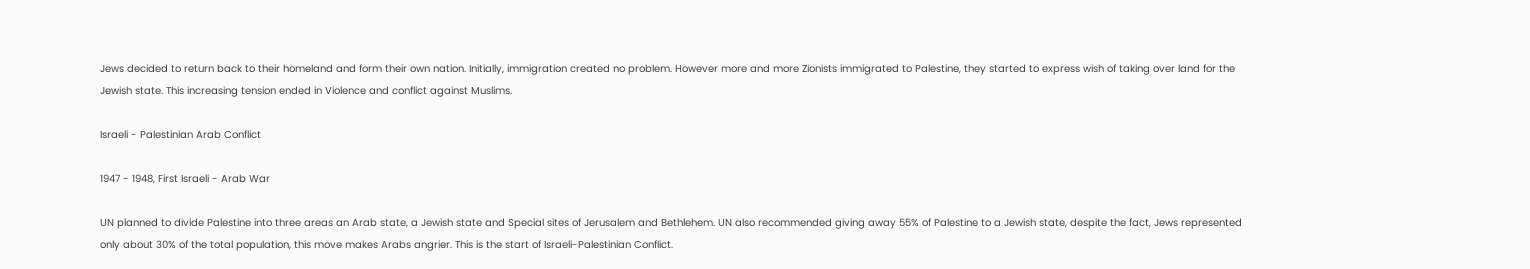Jews decided to return back to their homeland and form their own nation. Initially, immigration created no problem. However more and more Zionists immigrated to Palestine, they started to express wish of taking over land for the Jewish state. This increasing tension ended in Violence and conflict against Muslims.

Israeli - Palestinian Arab Conflict

1947 - 1948, First Israeli - Arab War

UN planned to divide Palestine into three areas an Arab state, a Jewish state and Special sites of Jerusalem and Bethlehem. UN also recommended giving away 55% of Palestine to a Jewish state, despite the fact, Jews represented only about 30% of the total population, this move makes Arabs angrier. This is the start of Israeli-Palestinian Conflict.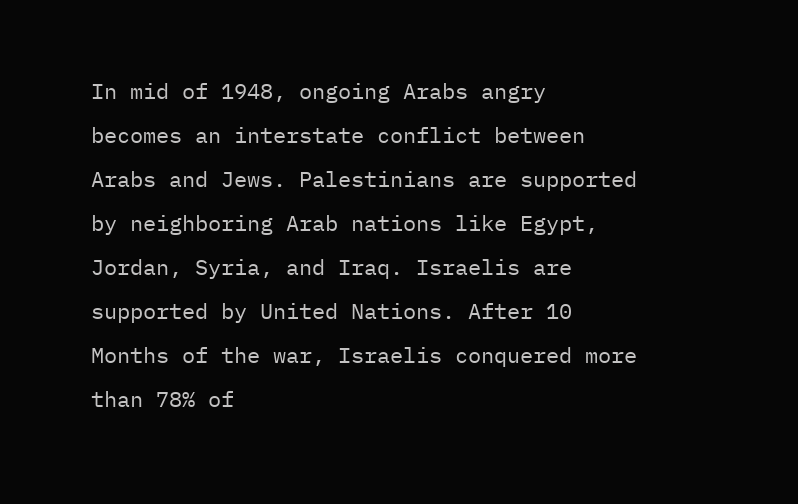In mid of 1948, ongoing Arabs angry becomes an interstate conflict between Arabs and Jews. Palestinians are supported by neighboring Arab nations like Egypt, Jordan, Syria, and Iraq. Israelis are supported by United Nations. After 10 Months of the war, Israelis conquered more than 78% of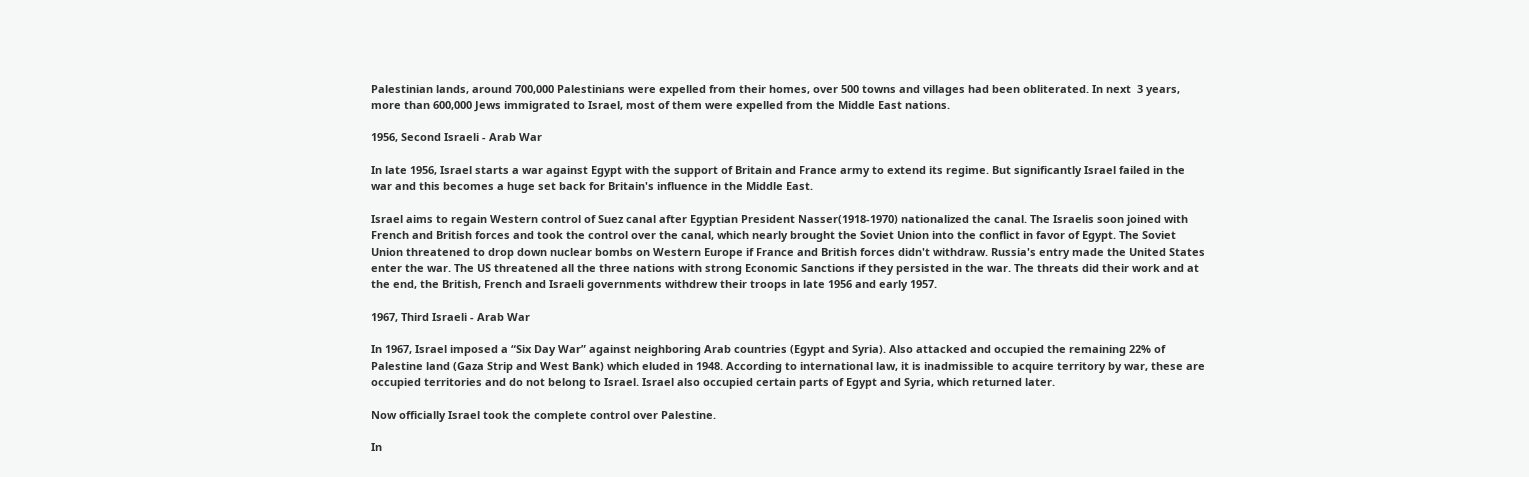Palestinian lands, around 700,000 Palestinians were expelled from their homes, over 500 towns and villages had been obliterated. In next  3 years, more than 600,000 Jews immigrated to Israel, most of them were expelled from the Middle East nations.

1956, Second Israeli - Arab War

In late 1956, Israel starts a war against Egypt with the support of Britain and France army to extend its regime. But significantly Israel failed in the war and this becomes a huge set back for Britain's influence in the Middle East.

Israel aims to regain Western control of Suez canal after Egyptian President Nasser(1918-1970) nationalized the canal. The Israelis soon joined with French and British forces and took the control over the canal, which nearly brought the Soviet Union into the conflict in favor of Egypt. The Soviet Union threatened to drop down nuclear bombs on Western Europe if France and British forces didn't withdraw. Russia's entry made the United States enter the war. The US threatened all the three nations with strong Economic Sanctions if they persisted in the war. The threats did their work and at the end, the British, French and Israeli governments withdrew their troops in late 1956 and early 1957.

1967, Third Israeli - Arab War

In 1967, Israel imposed a “Six Day War” against neighboring Arab countries (Egypt and Syria). Also attacked and occupied the remaining 22% of Palestine land (Gaza Strip and West Bank) which eluded in 1948. According to international law, it is inadmissible to acquire territory by war, these are occupied territories and do not belong to Israel. Israel also occupied certain parts of Egypt and Syria, which returned later.

Now officially Israel took the complete control over Palestine.

In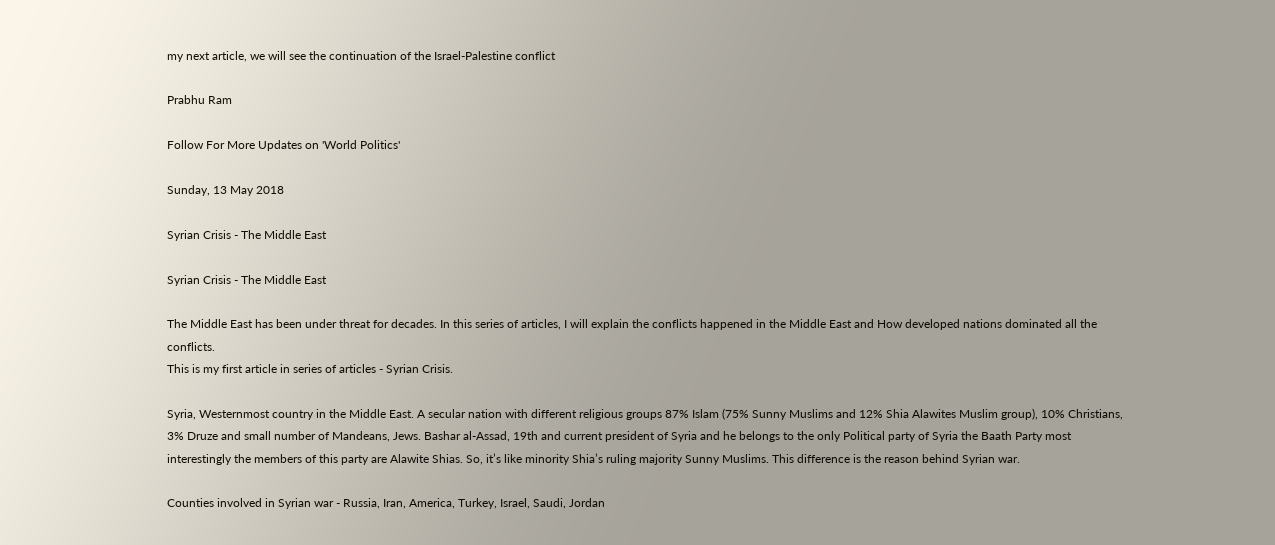my next article, we will see the continuation of the Israel-Palestine conflict

Prabhu Ram

Follow For More Updates on 'World Politics'

Sunday, 13 May 2018

Syrian Crisis - The Middle East

Syrian Crisis - The Middle East

The Middle East has been under threat for decades. In this series of articles, I will explain the conflicts happened in the Middle East and How developed nations dominated all the conflicts.
This is my first article in series of articles - Syrian Crisis.

Syria, Westernmost country in the Middle East. A secular nation with different religious groups 87% Islam (75% Sunny Muslims and 12% Shia Alawites Muslim group), 10% Christians, 3% Druze and small number of Mandeans, Jews. Bashar al-Assad, 19th and current president of Syria and he belongs to the only Political party of Syria the Baath Party most interestingly the members of this party are Alawite Shias. So, it’s like minority Shia’s ruling majority Sunny Muslims. This difference is the reason behind Syrian war.

Counties involved in Syrian war - Russia, Iran, America, Turkey, Israel, Saudi, Jordan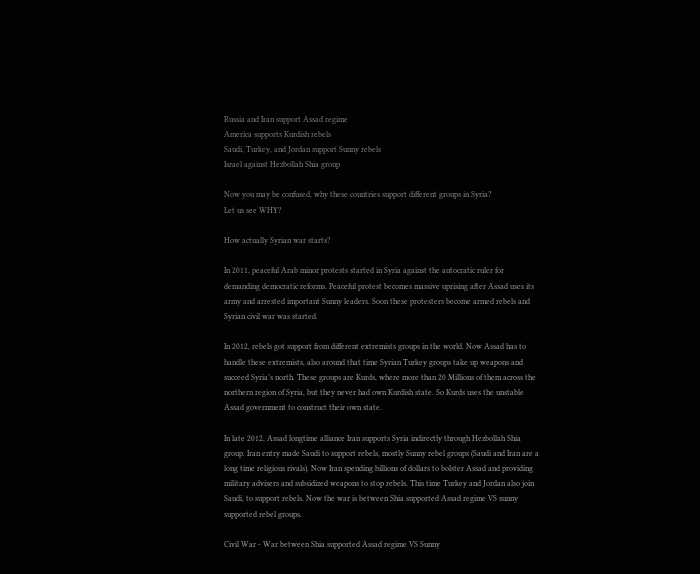Russia and Iran support Assad regime
America supports Kurdish rebels
Saudi, Turkey, and Jordan support Sunny rebels
Israel against Hezbollah Shia group

Now you may be confused, why these countries support different groups in Syria?
Let us see WHY?

How actually Syrian war starts?

In 2011, peaceful Arab minor protests started in Syria against the autocratic ruler for demanding democratic reforms. Peaceful protest becomes massive uprising after Assad uses its army and arrested important Sunny leaders. Soon these protesters become armed rebels and Syrian civil war was started.

In 2012, rebels got support from different extremists groups in the world. Now Assad has to handle these extremists, also around that time Syrian Turkey groups take up weapons and succeed Syria’s north. These groups are Kurds, where more than 20 Millions of them across the northern region of Syria, but they never had own Kurdish state. So Kurds uses the unstable Assad government to construct their own state.

In late 2012, Assad longtime alliance Iran supports Syria indirectly through Hezbollah Shia group. Iran entry made Saudi to support rebels, mostly Sunny rebel groups (Saudi and Iran are a long time religious rivals). Now Iran spending billions of dollars to bolster Assad and providing military advisers and subsidized weapons to stop rebels. This time Turkey and Jordan also join Saudi, to support rebels. Now the war is between Shia supported Assad regime VS sunny supported rebel groups.

Civil War - War between Shia supported Assad regime VS Sunny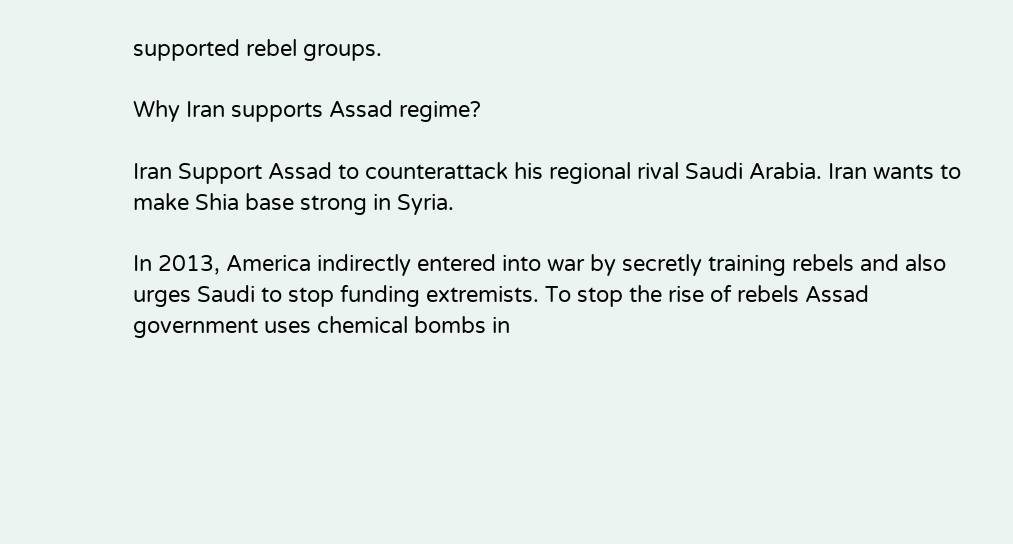supported rebel groups.

Why Iran supports Assad regime?

Iran Support Assad to counterattack his regional rival Saudi Arabia. Iran wants to make Shia base strong in Syria.

In 2013, America indirectly entered into war by secretly training rebels and also urges Saudi to stop funding extremists. To stop the rise of rebels Assad government uses chemical bombs in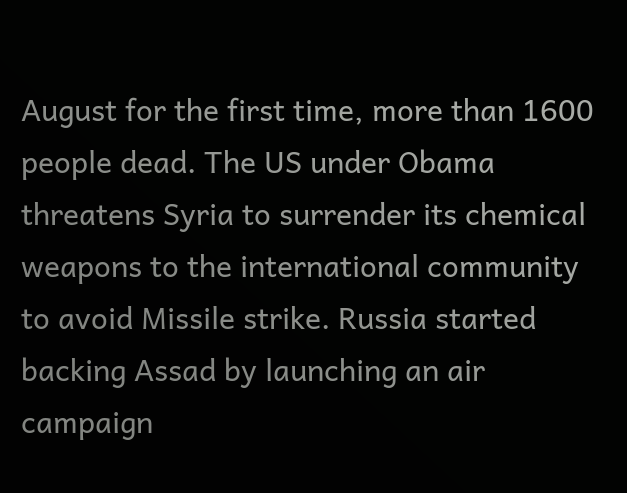August for the first time, more than 1600 people dead. The US under Obama threatens Syria to surrender its chemical weapons to the international community to avoid Missile strike. Russia started backing Assad by launching an air campaign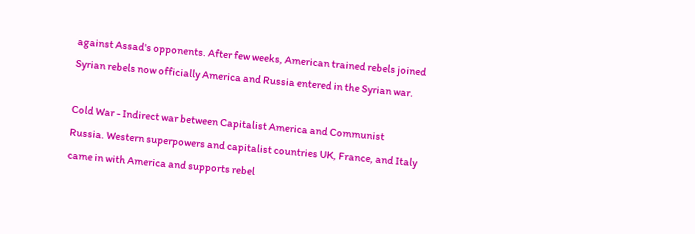against Assad's opponents. After few weeks, American trained rebels joined Syrian rebels now officially America and Russia entered in the Syrian war.

Cold War - Indirect war between Capitalist America and Communist Russia. Western superpowers and capitalist countries UK, France, and Italy came in with America and supports rebel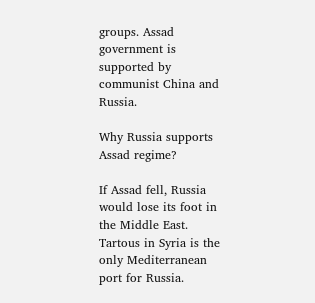groups. Assad government is supported by communist China and Russia.

Why Russia supports Assad regime?

If Assad fell, Russia would lose its foot in the Middle East. Tartous in Syria is the only Mediterranean port for Russia.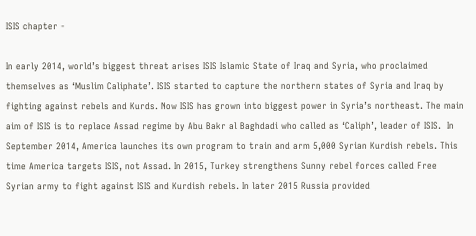ISIS chapter -

In early 2014, world’s biggest threat arises ISIS Islamic State of Iraq and Syria, who proclaimed themselves as ‘Muslim Caliphate’. ISIS started to capture the northern states of Syria and Iraq by fighting against rebels and Kurds. Now ISIS has grown into biggest power in Syria’s northeast. The main aim of ISIS is to replace Assad regime by Abu Bakr al Baghdadi who called as ‘Caliph’, leader of ISIS.  In September 2014, America launches its own program to train and arm 5,000 Syrian Kurdish rebels. This time America targets ISIS, not Assad. In 2015, Turkey strengthens Sunny rebel forces called Free Syrian army to fight against ISIS and Kurdish rebels. In later 2015 Russia provided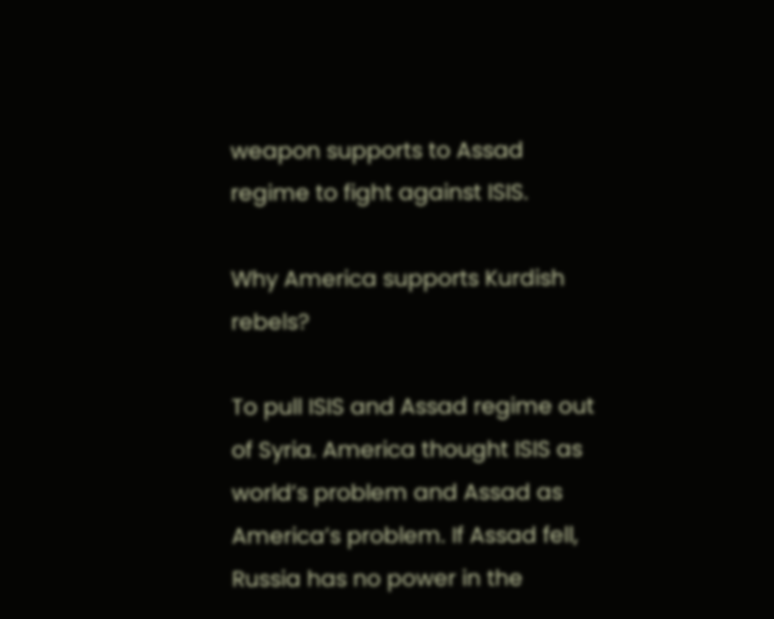weapon supports to Assad regime to fight against ISIS.

Why America supports Kurdish rebels?

To pull ISIS and Assad regime out of Syria. America thought ISIS as world’s problem and Assad as America’s problem. If Assad fell, Russia has no power in the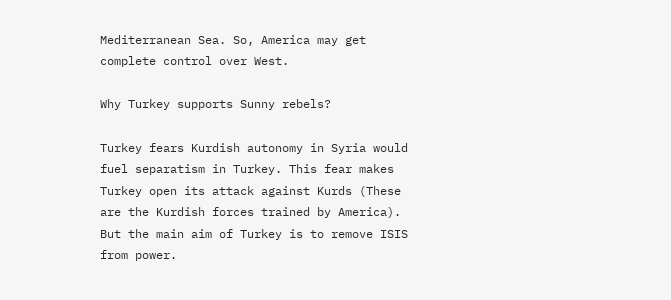Mediterranean Sea. So, America may get complete control over West.

Why Turkey supports Sunny rebels?

Turkey fears Kurdish autonomy in Syria would fuel separatism in Turkey. This fear makes Turkey open its attack against Kurds (These are the Kurdish forces trained by America). But the main aim of Turkey is to remove ISIS from power.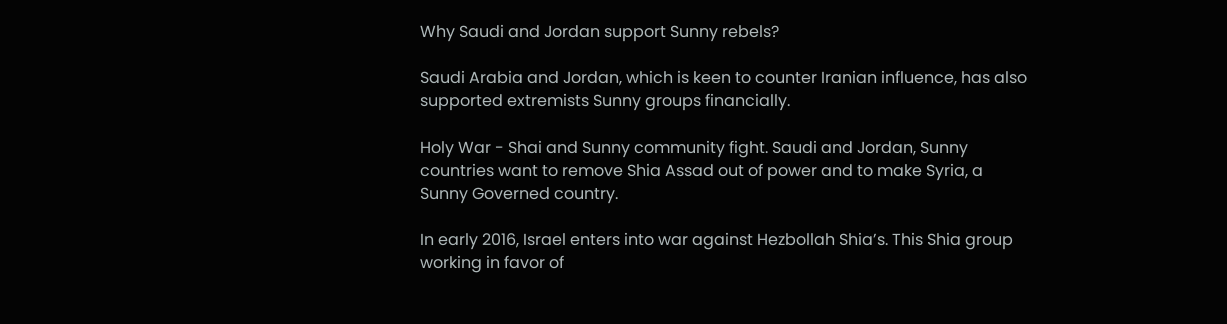Why Saudi and Jordan support Sunny rebels?

Saudi Arabia and Jordan, which is keen to counter Iranian influence, has also supported extremists Sunny groups financially.

Holy War - Shai and Sunny community fight. Saudi and Jordan, Sunny countries want to remove Shia Assad out of power and to make Syria, a Sunny Governed country.

In early 2016, Israel enters into war against Hezbollah Shia’s. This Shia group working in favor of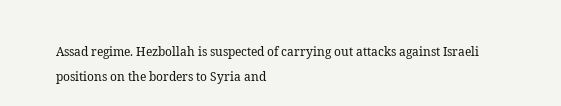Assad regime. Hezbollah is suspected of carrying out attacks against Israeli positions on the borders to Syria and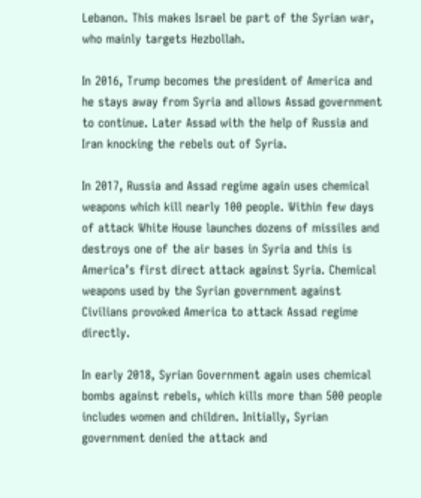Lebanon. This makes Israel be part of the Syrian war, who mainly targets Hezbollah.

In 2016, Trump becomes the president of America and he stays away from Syria and allows Assad government to continue. Later Assad with the help of Russia and Iran knocking the rebels out of Syria.

In 2017, Russia and Assad regime again uses chemical weapons which kill nearly 100 people. Within few days of attack White House launches dozens of missiles and destroys one of the air bases in Syria and this is America’s first direct attack against Syria. Chemical weapons used by the Syrian government against Civilians provoked America to attack Assad regime directly.

In early 2018, Syrian Government again uses chemical bombs against rebels, which kills more than 500 people includes women and children. Initially, Syrian government denied the attack and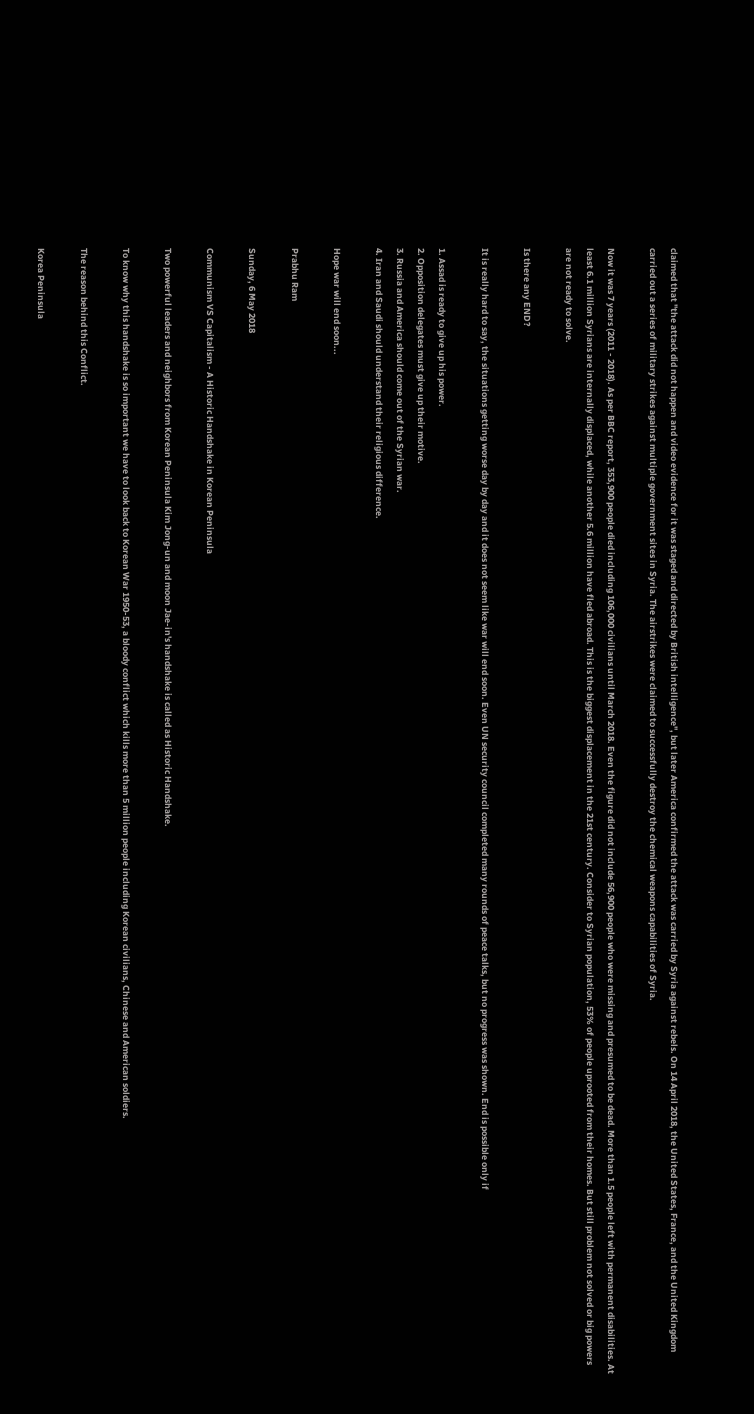claimed that "the attack did not happen and video evidence for it was staged and directed by British intelligence", but later America confirmed the attack was carried by Syria against rebels. On 14 April 2018, the United States, France, and the United Kingdom carried out a series of military strikes against multiple government sites in Syria. The airstrikes were claimed to successfully destroy the chemical weapons capabilities of Syria.

Now it was 7 years (2011 - 2018). As per BBC report, 353,900 people died including 106,000 civilians until March 2018. Even the figure did not include 56,900 people who were missing and presumed to be dead. More than 1.5 people left with permanent disabilities. At least 6.1 million Syrians are internally displaced, while another 5.6 million have fled abroad. This is the biggest displacement in the 21st century. Consider to Syrian population, 53% of people uprooted from their homes. But still problem not solved or big powers are not ready to solve.

Is there any END?

It is really hard to say, the situations getting worse day by day and it does not seem like war will end soon. Even UN security council completed many rounds of peace talks, but no progress was shown. End is possible only if

1. Assad is ready to give up his power.
2. Opposition delegates must give up their motive.
3. Russia and America should come out of the Syrian war.
4. Iran and Saudi should understand their religious difference.

Hope war will end soon...

Prabhu Ram

Sunday, 6 May 2018

Communism VS Capitalism - A Historic Handshake in Korean Peninsula

Two powerful leaders and neighbors from Korean Peninsula Kim Jong-un and moon Jae-in's handshake is called as Historic Handshake.

To know why this handshake is so important we have to look back to Korean War 1950-53, a bloody conflict which kills more than 5 million people including Korean civilians, Chinese and American soldiers.

The reason behind this Conflict.

Korea Peninsula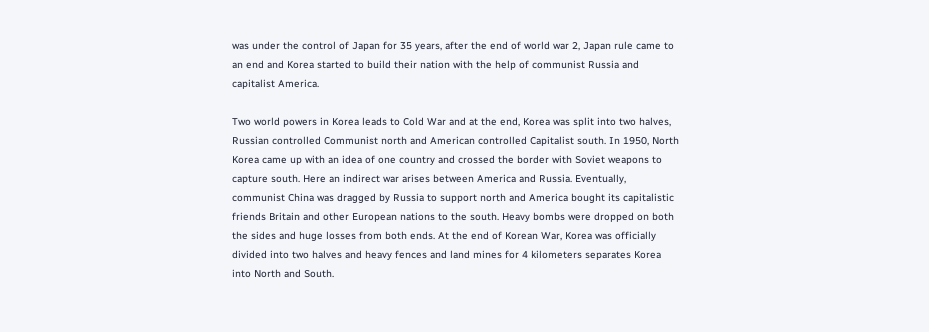was under the control of Japan for 35 years, after the end of world war 2, Japan rule came to an end and Korea started to build their nation with the help of communist Russia and capitalist America.

Two world powers in Korea leads to Cold War and at the end, Korea was split into two halves, Russian controlled Communist north and American controlled Capitalist south. In 1950, North Korea came up with an idea of one country and crossed the border with Soviet weapons to capture south. Here an indirect war arises between America and Russia. Eventually, communist China was dragged by Russia to support north and America bought its capitalistic friends Britain and other European nations to the south. Heavy bombs were dropped on both the sides and huge losses from both ends. At the end of Korean War, Korea was officially divided into two halves and heavy fences and land mines for 4 kilometers separates Korea into North and South.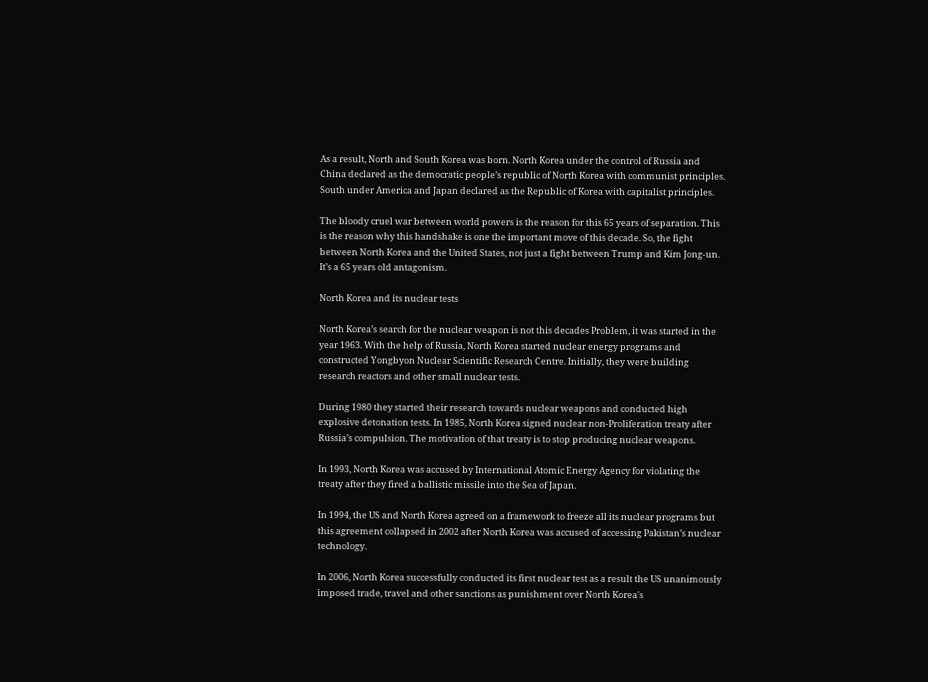As a result, North and South Korea was born. North Korea under the control of Russia and China declared as the democratic people’s republic of North Korea with communist principles. South under America and Japan declared as the Republic of Korea with capitalist principles.

The bloody cruel war between world powers is the reason for this 65 years of separation. This is the reason why this handshake is one the important move of this decade. So, the fight between North Korea and the United States, not just a fight between Trump and Kim Jong-un. It’s a 65 years old antagonism.

North Korea and its nuclear tests

North Korea’s search for the nuclear weapon is not this decades Problem, it was started in the year 1963. With the help of Russia, North Korea started nuclear energy programs and constructed Yongbyon Nuclear Scientific Research Centre. Initially, they were building research reactors and other small nuclear tests.

During 1980 they started their research towards nuclear weapons and conducted high explosive detonation tests. In 1985, North Korea signed nuclear non-Proliferation treaty after Russia’s compulsion. The motivation of that treaty is to stop producing nuclear weapons.

In 1993, North Korea was accused by International Atomic Energy Agency for violating the treaty after they fired a ballistic missile into the Sea of Japan.

In 1994, the US and North Korea agreed on a framework to freeze all its nuclear programs but this agreement collapsed in 2002 after North Korea was accused of accessing Pakistan’s nuclear technology.

In 2006, North Korea successfully conducted its first nuclear test as a result the US unanimously imposed trade, travel and other sanctions as punishment over North Korea's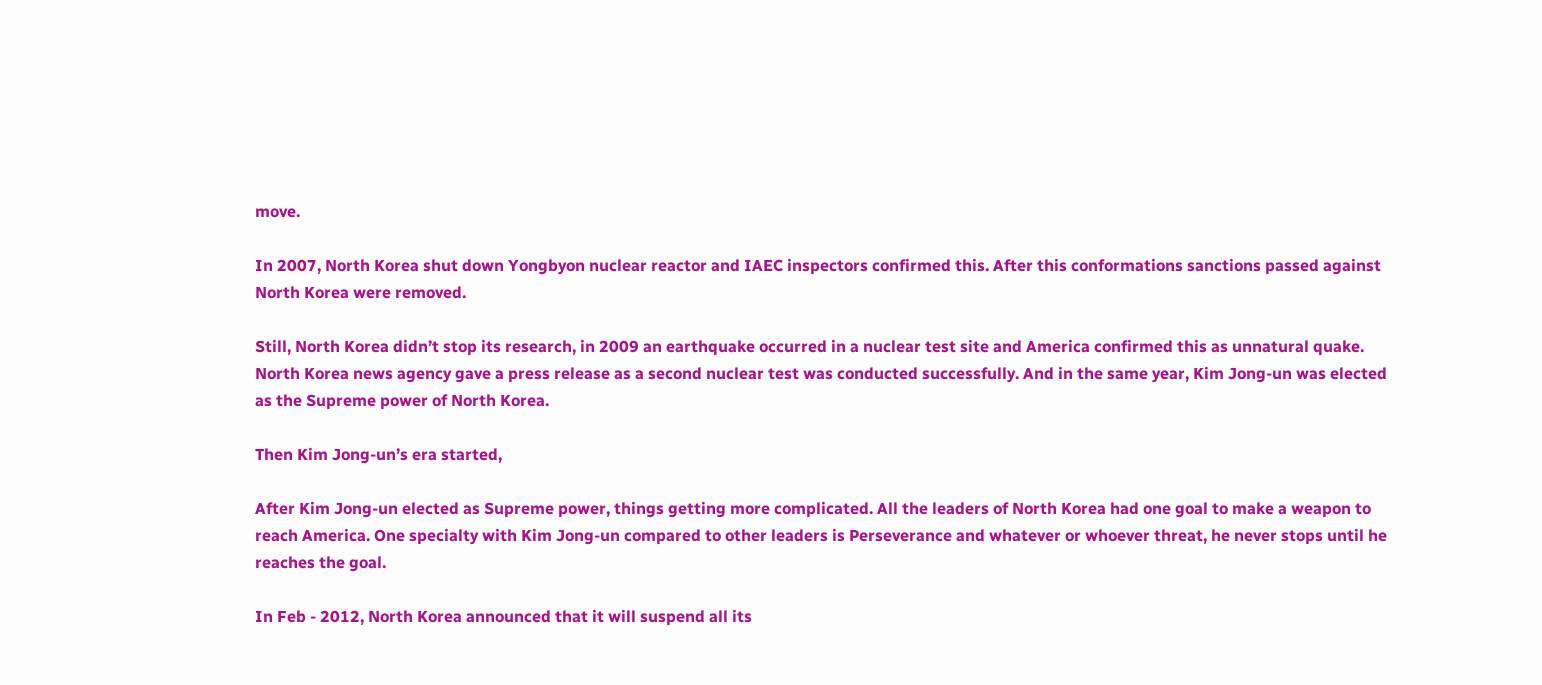move.

In 2007, North Korea shut down Yongbyon nuclear reactor and IAEC inspectors confirmed this. After this conformations sanctions passed against North Korea were removed.

Still, North Korea didn’t stop its research, in 2009 an earthquake occurred in a nuclear test site and America confirmed this as unnatural quake. North Korea news agency gave a press release as a second nuclear test was conducted successfully. And in the same year, Kim Jong-un was elected as the Supreme power of North Korea.

Then Kim Jong-un’s era started,

After Kim Jong-un elected as Supreme power, things getting more complicated. All the leaders of North Korea had one goal to make a weapon to reach America. One specialty with Kim Jong-un compared to other leaders is Perseverance and whatever or whoever threat, he never stops until he reaches the goal.

In Feb - 2012, North Korea announced that it will suspend all its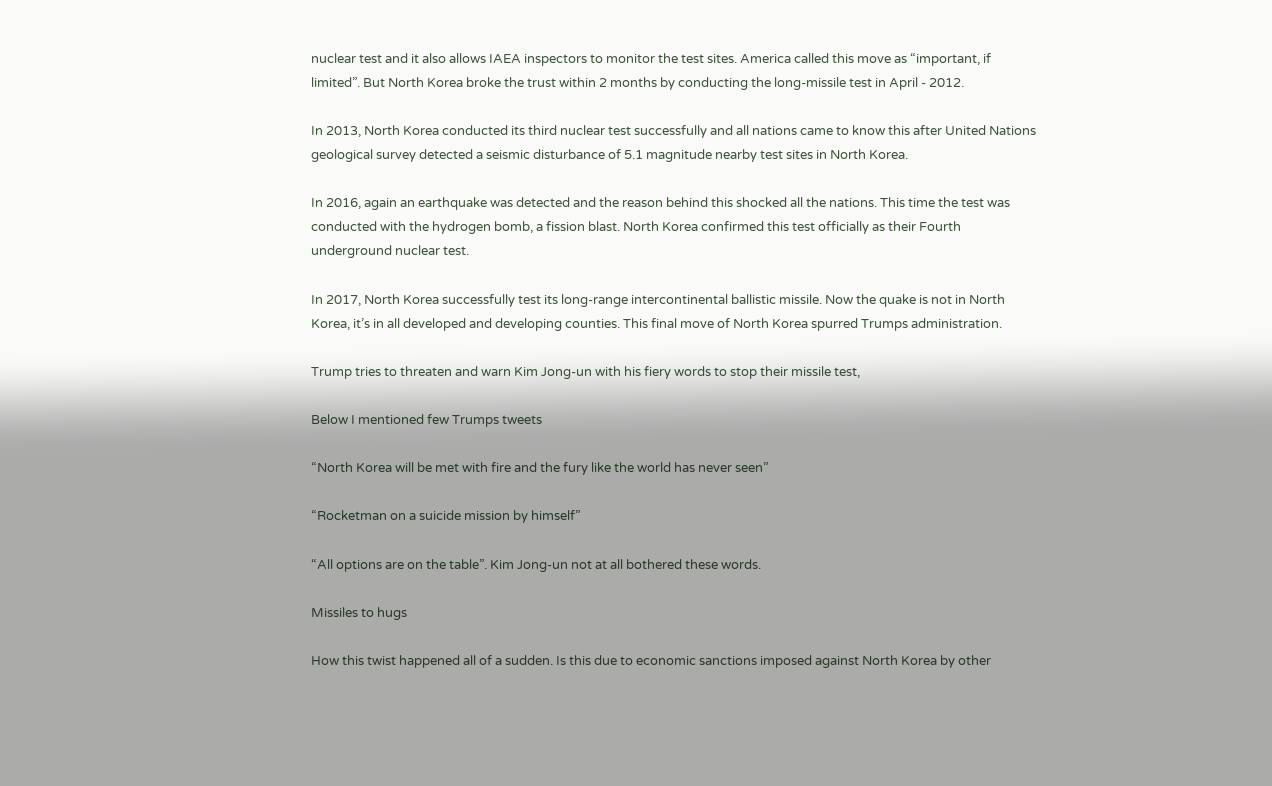nuclear test and it also allows IAEA inspectors to monitor the test sites. America called this move as “important, if limited”. But North Korea broke the trust within 2 months by conducting the long-missile test in April - 2012.

In 2013, North Korea conducted its third nuclear test successfully and all nations came to know this after United Nations geological survey detected a seismic disturbance of 5.1 magnitude nearby test sites in North Korea.

In 2016, again an earthquake was detected and the reason behind this shocked all the nations. This time the test was conducted with the hydrogen bomb, a fission blast. North Korea confirmed this test officially as their Fourth underground nuclear test.

In 2017, North Korea successfully test its long-range intercontinental ballistic missile. Now the quake is not in North Korea, it’s in all developed and developing counties. This final move of North Korea spurred Trumps administration.

Trump tries to threaten and warn Kim Jong-un with his fiery words to stop their missile test,

Below I mentioned few Trumps tweets

“North Korea will be met with fire and the fury like the world has never seen”

“Rocketman on a suicide mission by himself”

“All options are on the table”. Kim Jong-un not at all bothered these words.

Missiles to hugs

How this twist happened all of a sudden. Is this due to economic sanctions imposed against North Korea by other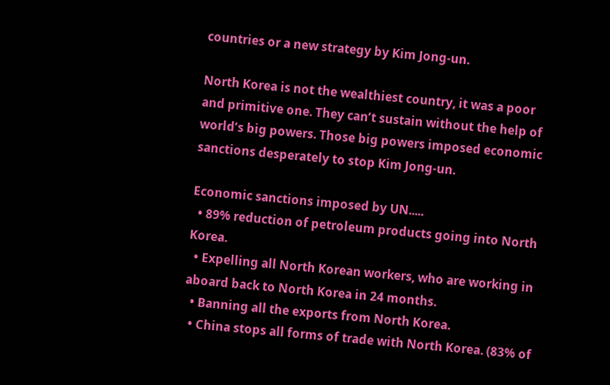countries or a new strategy by Kim Jong-un.

North Korea is not the wealthiest country, it was a poor and primitive one. They can’t sustain without the help of world’s big powers. Those big powers imposed economic sanctions desperately to stop Kim Jong-un.

Economic sanctions imposed by UN.....
  • 89% reduction of petroleum products going into North Korea.
  • Expelling all North Korean workers, who are working in aboard back to North Korea in 24 months.
  • Banning all the exports from North Korea.
  • China stops all forms of trade with North Korea. (83% of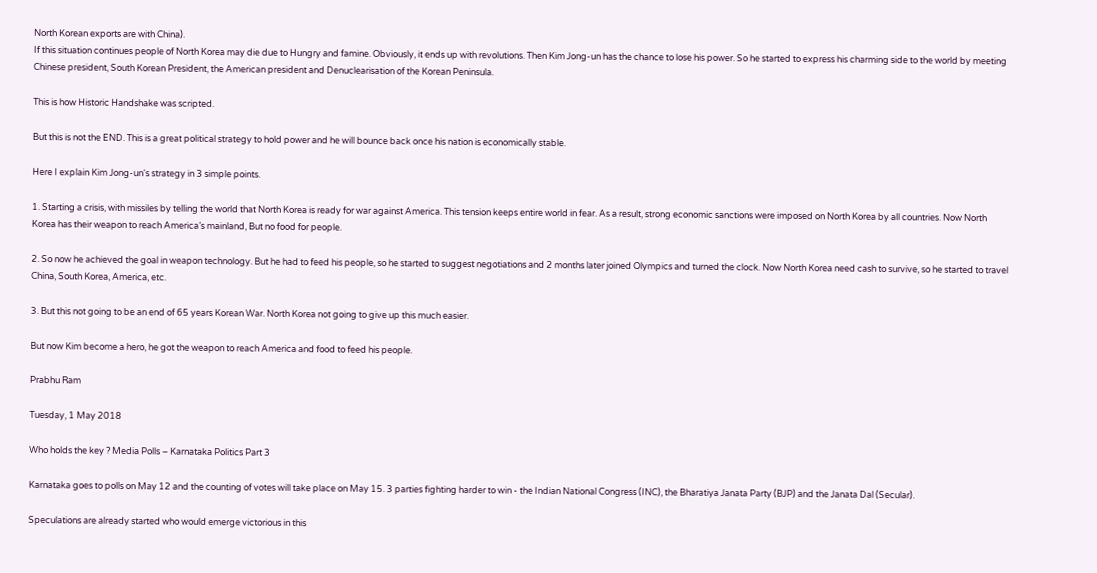North Korean exports are with China).
If this situation continues people of North Korea may die due to Hungry and famine. Obviously, it ends up with revolutions. Then Kim Jong-un has the chance to lose his power. So he started to express his charming side to the world by meeting Chinese president, South Korean President, the American president and Denuclearisation of the Korean Peninsula.

This is how Historic Handshake was scripted.

But this is not the END. This is a great political strategy to hold power and he will bounce back once his nation is economically stable.

Here I explain Kim Jong-un's strategy in 3 simple points.

1. Starting a crisis, with missiles by telling the world that North Korea is ready for war against America. This tension keeps entire world in fear. As a result, strong economic sanctions were imposed on North Korea by all countries. Now North Korea has their weapon to reach America’s mainland, But no food for people.

2. So now he achieved the goal in weapon technology. But he had to feed his people, so he started to suggest negotiations and 2 months later joined Olympics and turned the clock. Now North Korea need cash to survive, so he started to travel China, South Korea, America, etc.

3. But this not going to be an end of 65 years Korean War. North Korea not going to give up this much easier.

But now Kim become a hero, he got the weapon to reach America and food to feed his people.

Prabhu Ram

Tuesday, 1 May 2018

Who holds the key ? Media Polls – Karnataka Politics Part 3

Karnataka goes to polls on May 12 and the counting of votes will take place on May 15. 3 parties fighting harder to win - the Indian National Congress (INC), the Bharatiya Janata Party (BJP) and the Janata Dal (Secular).

Speculations are already started who would emerge victorious in this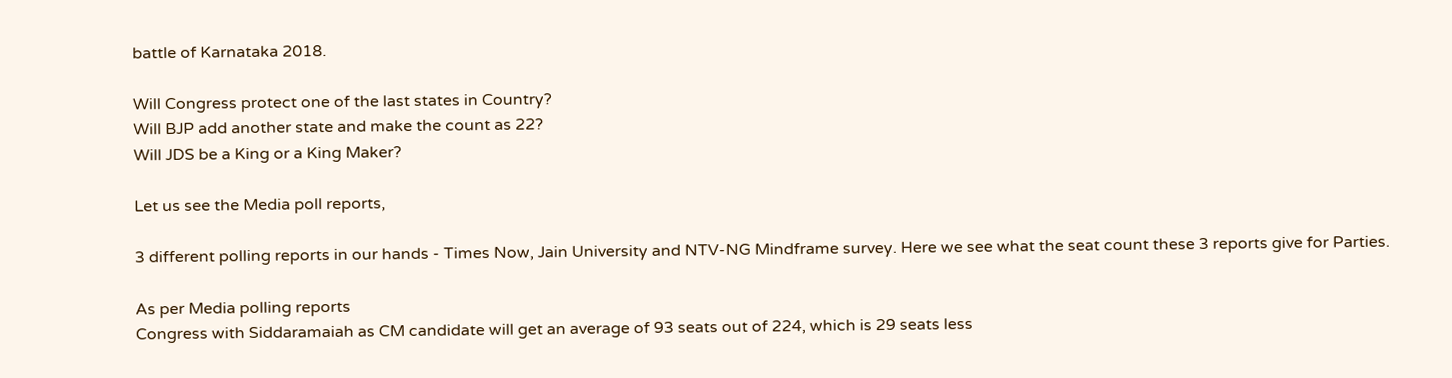battle of Karnataka 2018.

Will Congress protect one of the last states in Country?
Will BJP add another state and make the count as 22?
Will JDS be a King or a King Maker?

Let us see the Media poll reports,

3 different polling reports in our hands - Times Now, Jain University and NTV-NG Mindframe survey. Here we see what the seat count these 3 reports give for Parties.

As per Media polling reports
Congress with Siddaramaiah as CM candidate will get an average of 93 seats out of 224, which is 29 seats less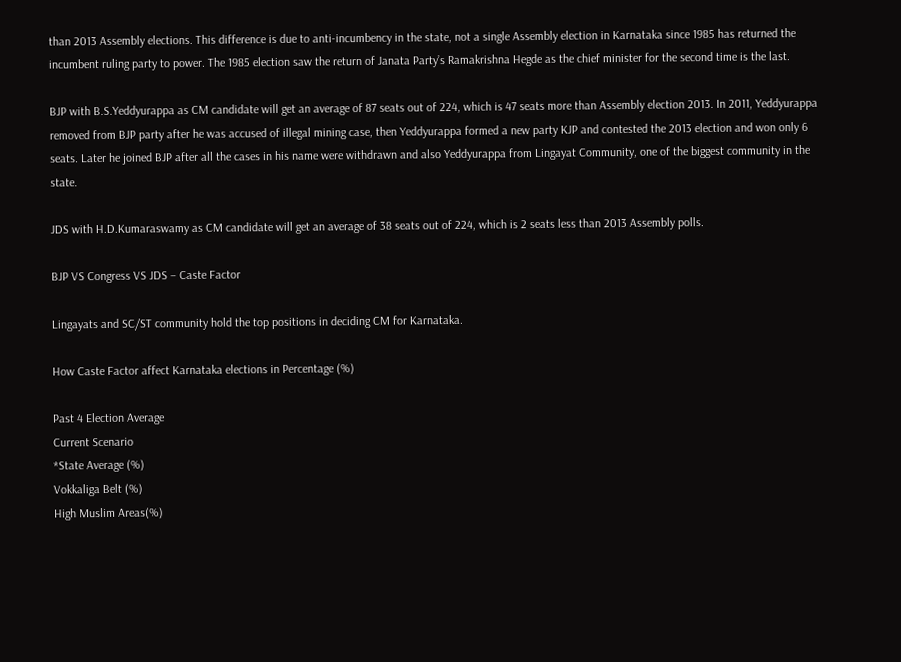than 2013 Assembly elections. This difference is due to anti-incumbency in the state, not a single Assembly election in Karnataka since 1985 has returned the incumbent ruling party to power. The 1985 election saw the return of Janata Party’s Ramakrishna Hegde as the chief minister for the second time is the last.

BJP with B.S.Yeddyurappa as CM candidate will get an average of 87 seats out of 224, which is 47 seats more than Assembly election 2013. In 2011, Yeddyurappa removed from BJP party after he was accused of illegal mining case, then Yeddyurappa formed a new party KJP and contested the 2013 election and won only 6 seats. Later he joined BJP after all the cases in his name were withdrawn and also Yeddyurappa from Lingayat Community, one of the biggest community in the state.

JDS with H.D.Kumaraswamy as CM candidate will get an average of 38 seats out of 224, which is 2 seats less than 2013 Assembly polls.

BJP VS Congress VS JDS – Caste Factor

Lingayats and SC/ST community hold the top positions in deciding CM for Karnataka.

How Caste Factor affect Karnataka elections in Percentage (%)

Past 4 Election Average
Current Scenario
*State Average (%)
Vokkaliga Belt (%)
High Muslim Areas(%)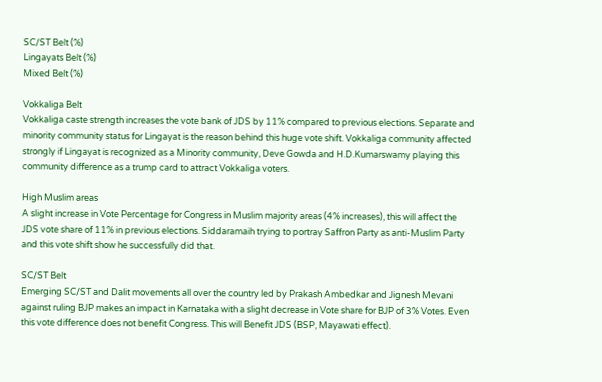SC/ST Belt (%)
Lingayats Belt (%)
Mixed Belt (%)

Vokkaliga Belt
Vokkaliga caste strength increases the vote bank of JDS by 11% compared to previous elections. Separate and minority community status for Lingayat is the reason behind this huge vote shift. Vokkaliga community affected strongly if Lingayat is recognized as a Minority community, Deve Gowda and H.D.Kumarswamy playing this community difference as a trump card to attract Vokkaliga voters.

High Muslim areas
A slight increase in Vote Percentage for Congress in Muslim majority areas (4% increases), this will affect the JDS vote share of 11% in previous elections. Siddaramaih trying to portray Saffron Party as anti-Muslim Party and this vote shift show he successfully did that.

SC/ST Belt
Emerging SC/ST and Dalit movements all over the country led by Prakash Ambedkar and Jignesh Mevani against ruling BJP makes an impact in Karnataka with a slight decrease in Vote share for BJP of 3% Votes. Even this vote difference does not benefit Congress. This will Benefit JDS (BSP, Mayawati effect).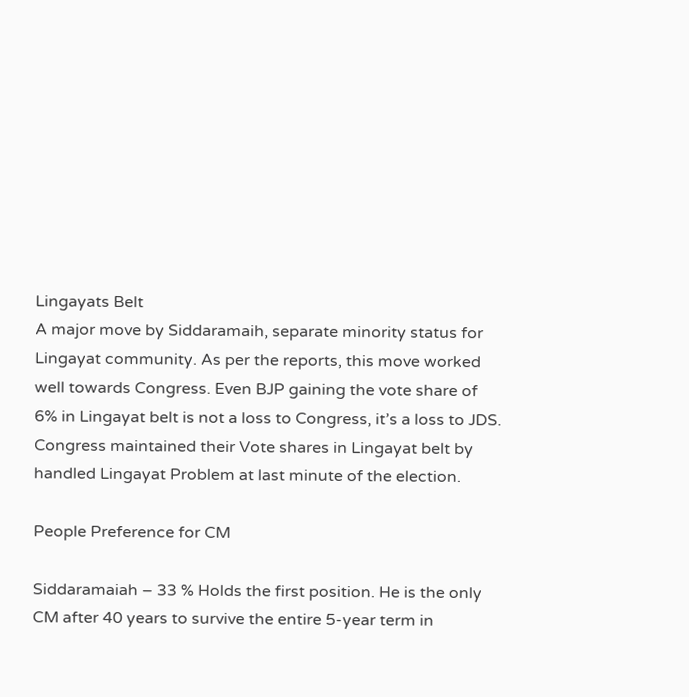Lingayats Belt
A major move by Siddaramaih, separate minority status for Lingayat community. As per the reports, this move worked well towards Congress. Even BJP gaining the vote share of 6% in Lingayat belt is not a loss to Congress, it’s a loss to JDS. Congress maintained their Vote shares in Lingayat belt by handled Lingayat Problem at last minute of the election.

People Preference for CM

Siddaramaiah – 33 % Holds the first position. He is the only CM after 40 years to survive the entire 5-year term in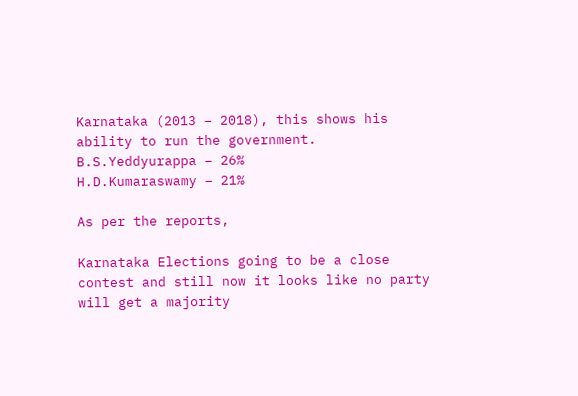Karnataka (2013 – 2018), this shows his ability to run the government.
B.S.Yeddyurappa – 26%
H.D.Kumaraswamy – 21%

As per the reports,

Karnataka Elections going to be a close contest and still now it looks like no party will get a majority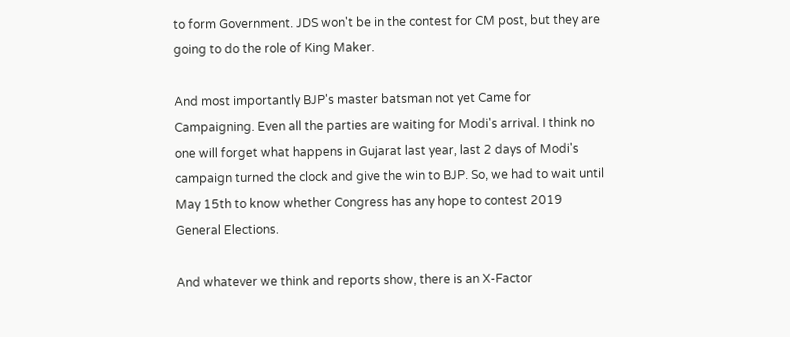to form Government. JDS won't be in the contest for CM post, but they are going to do the role of King Maker.

And most importantly BJP's master batsman not yet Came for Campaigning. Even all the parties are waiting for Modi's arrival. I think no one will forget what happens in Gujarat last year, last 2 days of Modi's campaign turned the clock and give the win to BJP. So, we had to wait until May 15th to know whether Congress has any hope to contest 2019 General Elections.

And whatever we think and reports show, there is an X-Factor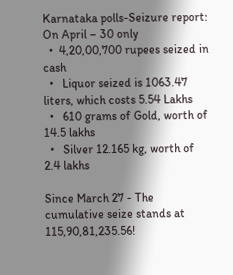Karnataka polls-Seizure report:
On April – 30 only
  •  4,20,00,700 rupees seized in cash
  •   Liquor seized is 1063.47 liters, which costs 5.54 Lakhs
  •   610 grams of Gold, worth of 14.5 lakhs
  •   Silver 12.165 kg, worth of 2.4 lakhs

Since March 27 - The cumulative seize stands at 115,90,81,235.56!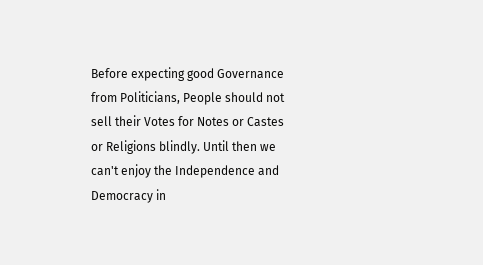Before expecting good Governance from Politicians, People should not sell their Votes for Notes or Castes or Religions blindly. Until then we can't enjoy the Independence and Democracy in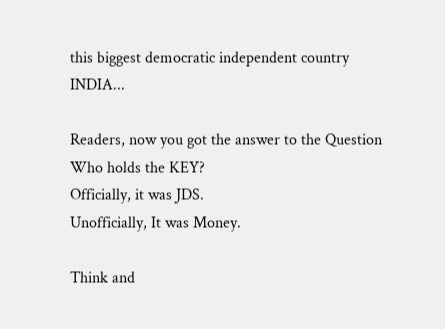this biggest democratic independent country INDIA...

Readers, now you got the answer to the Question Who holds the KEY?
Officially, it was JDS.
Unofficially, It was Money.

Think and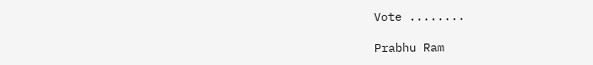Vote ........

Prabhu Ram